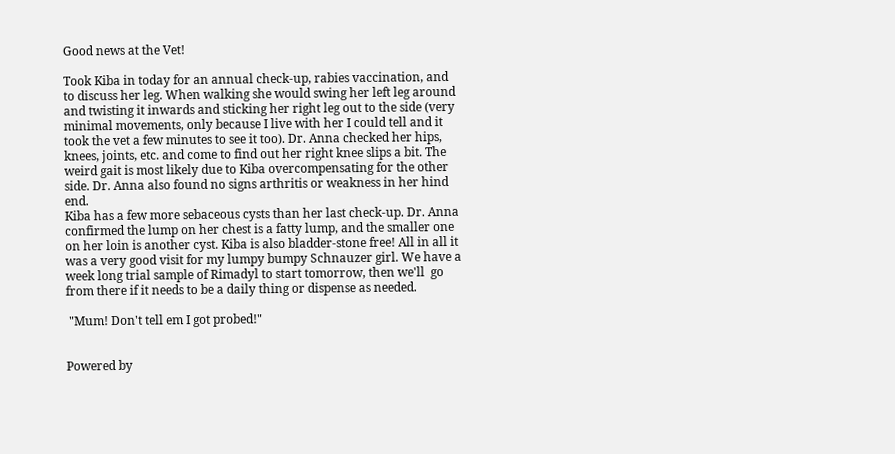Good news at the Vet!

Took Kiba in today for an annual check-up, rabies vaccination, and to discuss her leg. When walking she would swing her left leg around and twisting it inwards and sticking her right leg out to the side (very minimal movements, only because I live with her I could tell and it took the vet a few minutes to see it too). Dr. Anna checked her hips, knees, joints, etc. and come to find out her right knee slips a bit. The weird gait is most likely due to Kiba overcompensating for the other side. Dr. Anna also found no signs arthritis or weakness in her hind end.
Kiba has a few more sebaceous cysts than her last check-up. Dr. Anna confirmed the lump on her chest is a fatty lump, and the smaller one on her loin is another cyst. Kiba is also bladder-stone free! All in all it was a very good visit for my lumpy bumpy Schnauzer girl. We have a week long trial sample of Rimadyl to start tomorrow, then we'll  go from there if it needs to be a daily thing or dispense as needed.

 "Mum! Don't tell em I got probed!"


Powered by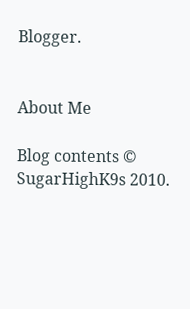Blogger.


About Me

Blog contents © SugarHighK9s 2010.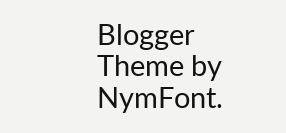Blogger Theme by NymFont.